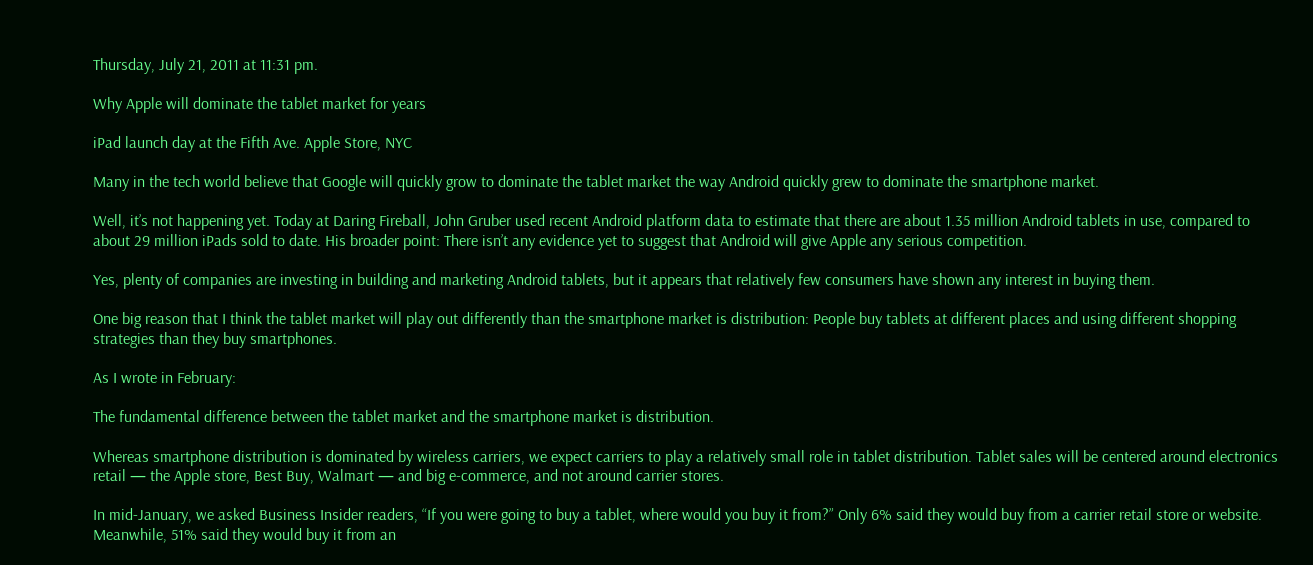Thursday, July 21, 2011 at 11:31 pm.

Why Apple will dominate the tablet market for years

iPad launch day at the Fifth Ave. Apple Store, NYC

Many in the tech world believe that Google will quickly grow to dominate the tablet market the way Android quickly grew to dominate the smartphone market.

Well, it’s not happening yet. Today at Daring Fireball, John Gruber used recent Android platform data to estimate that there are about 1.35 million Android tablets in use, compared to about 29 million iPads sold to date. His broader point: There isn’t any evidence yet to suggest that Android will give Apple any serious competition.

Yes, plenty of companies are investing in building and marketing Android tablets, but it appears that relatively few consumers have shown any interest in buying them.

One big reason that I think the tablet market will play out differently than the smartphone market is distribution: People buy tablets at different places and using different shopping strategies than they buy smartphones.

As I wrote in February:

The fundamental difference between the tablet market and the smartphone market is distribution.

Whereas smartphone distribution is dominated by wireless carriers, we expect carriers to play a relatively small role in tablet distribution. Tablet sales will be centered around electronics retail — the Apple store, Best Buy, Walmart — and big e-commerce, and not around carrier stores.

In mid-January, we asked Business Insider readers, “If you were going to buy a tablet, where would you buy it from?” Only 6% said they would buy from a carrier retail store or website. Meanwhile, 51% said they would buy it from an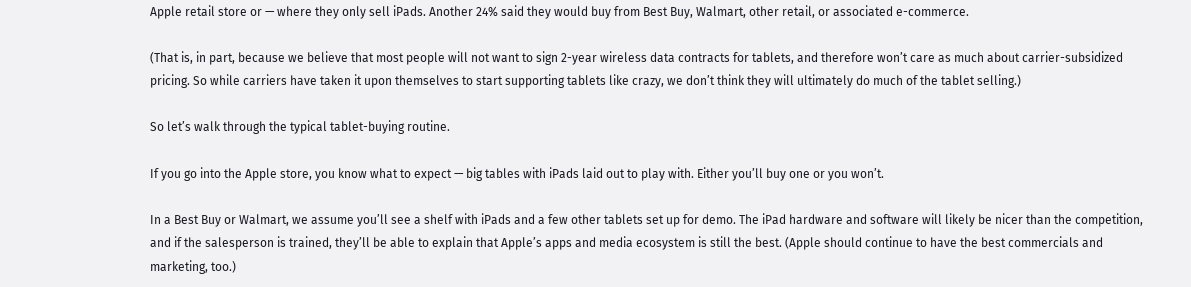Apple retail store or — where they only sell iPads. Another 24% said they would buy from Best Buy, Walmart, other retail, or associated e-commerce.

(That is, in part, because we believe that most people will not want to sign 2-year wireless data contracts for tablets, and therefore won’t care as much about carrier-subsidized pricing. So while carriers have taken it upon themselves to start supporting tablets like crazy, we don’t think they will ultimately do much of the tablet selling.)

So let’s walk through the typical tablet-buying routine.

If you go into the Apple store, you know what to expect — big tables with iPads laid out to play with. Either you’ll buy one or you won’t.

In a Best Buy or Walmart, we assume you’ll see a shelf with iPads and a few other tablets set up for demo. The iPad hardware and software will likely be nicer than the competition, and if the salesperson is trained, they’ll be able to explain that Apple’s apps and media ecosystem is still the best. (Apple should continue to have the best commercials and marketing, too.)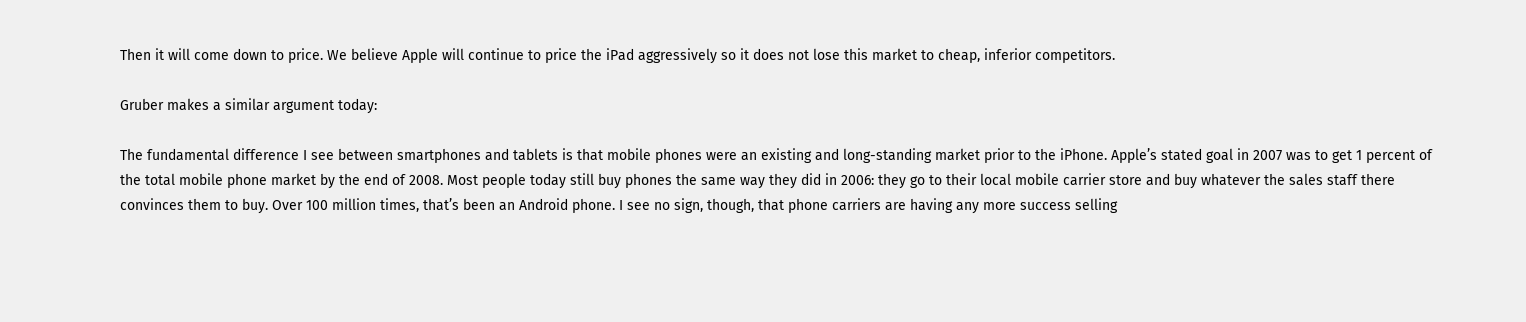Then it will come down to price. We believe Apple will continue to price the iPad aggressively so it does not lose this market to cheap, inferior competitors.

Gruber makes a similar argument today:

The fundamental difference I see between smartphones and tablets is that mobile phones were an existing and long-standing market prior to the iPhone. Apple’s stated goal in 2007 was to get 1 percent of the total mobile phone market by the end of 2008. Most people today still buy phones the same way they did in 2006: they go to their local mobile carrier store and buy whatever the sales staff there convinces them to buy. Over 100 million times, that’s been an Android phone. I see no sign, though, that phone carriers are having any more success selling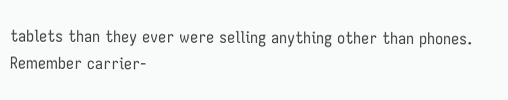tablets than they ever were selling anything other than phones. Remember carrier-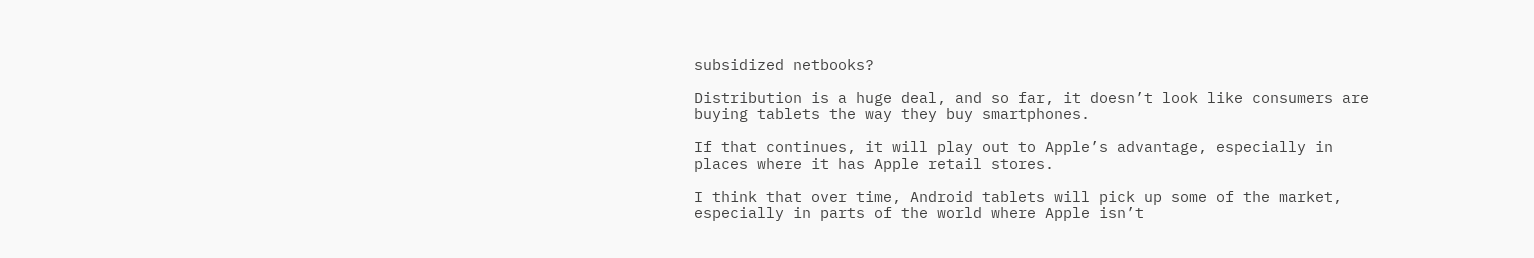subsidized netbooks?

Distribution is a huge deal, and so far, it doesn’t look like consumers are buying tablets the way they buy smartphones.

If that continues, it will play out to Apple’s advantage, especially in places where it has Apple retail stores.

I think that over time, Android tablets will pick up some of the market, especially in parts of the world where Apple isn’t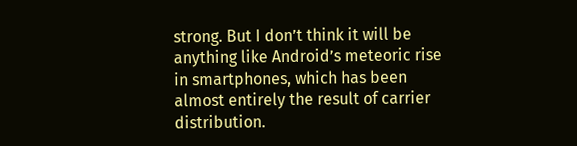strong. But I don’t think it will be anything like Android’s meteoric rise in smartphones, which has been almost entirely the result of carrier distribution.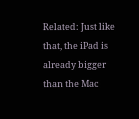Related: Just like that, the iPad is already bigger than the Mac